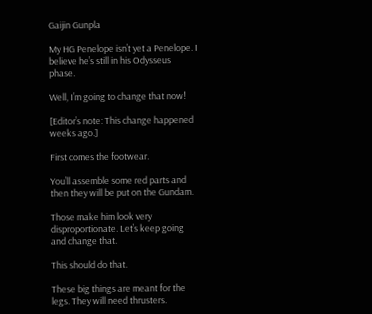Gaijin Gunpla

My HG Penelope isn’t yet a Penelope. I believe he’s still in his Odysseus phase.

Well, I’m going to change that now!

[Editor’s note: This change happened weeks ago.]

First comes the footwear.

You’ll assemble some red parts and then they will be put on the Gundam.

Those make him look very disproportionate. Let’s keep going and change that.

This should do that.

These big things are meant for the legs. They will need thrusters.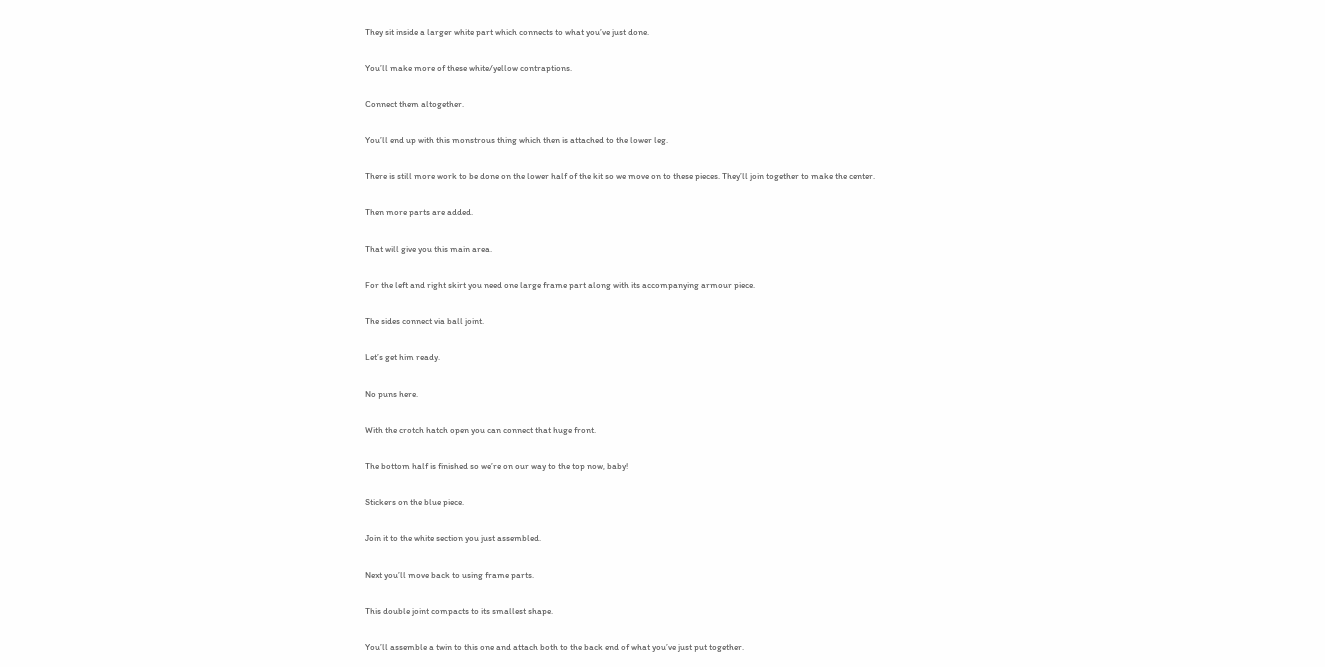They sit inside a larger white part which connects to what you’ve just done.

You’ll make more of these white/yellow contraptions.

Connect them altogether.

You’ll end up with this monstrous thing which then is attached to the lower leg.

There is still more work to be done on the lower half of the kit so we move on to these pieces. They’ll join together to make the center.

Then more parts are added.

That will give you this main area.

For the left and right skirt you need one large frame part along with its accompanying armour piece.

The sides connect via ball joint.

Let’s get him ready.

No puns here.

With the crotch hatch open you can connect that huge front.

The bottom half is finished so we’re on our way to the top now, baby!

Stickers on the blue piece.

Join it to the white section you just assembled.

Next you’ll move back to using frame parts.

This double joint compacts to its smallest shape.

You’ll assemble a twin to this one and attach both to the back end of what you’ve just put together.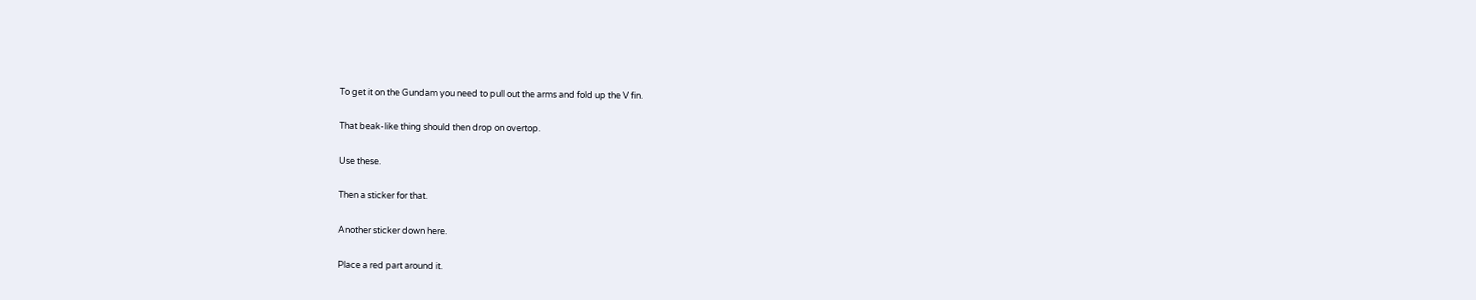To get it on the Gundam you need to pull out the arms and fold up the V fin.

That beak-like thing should then drop on overtop.

Use these.

Then a sticker for that.

Another sticker down here.

Place a red part around it.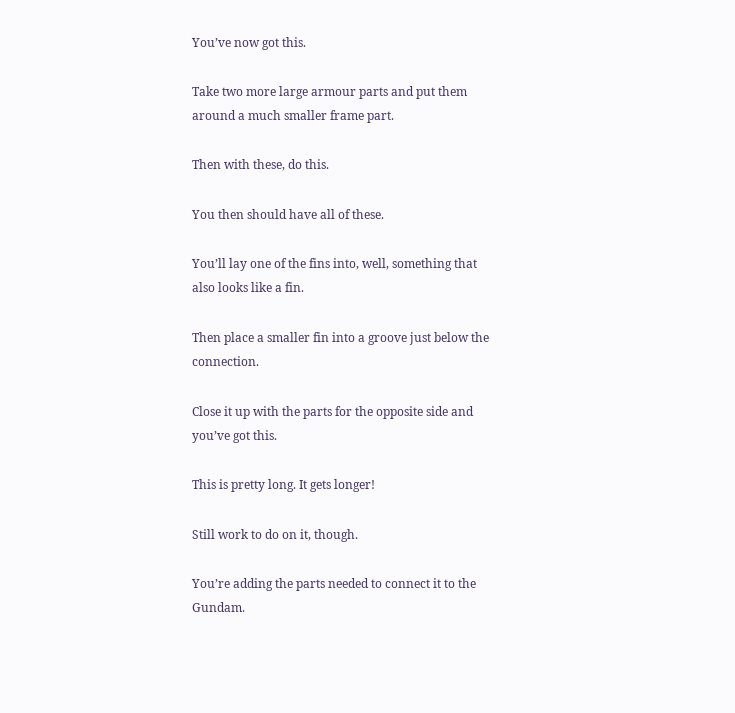You’ve now got this.

Take two more large armour parts and put them around a much smaller frame part.

Then with these, do this.

You then should have all of these.

You’ll lay one of the fins into, well, something that also looks like a fin.

Then place a smaller fin into a groove just below the connection.

Close it up with the parts for the opposite side and you’ve got this.

This is pretty long. It gets longer!

Still work to do on it, though.

You’re adding the parts needed to connect it to the Gundam.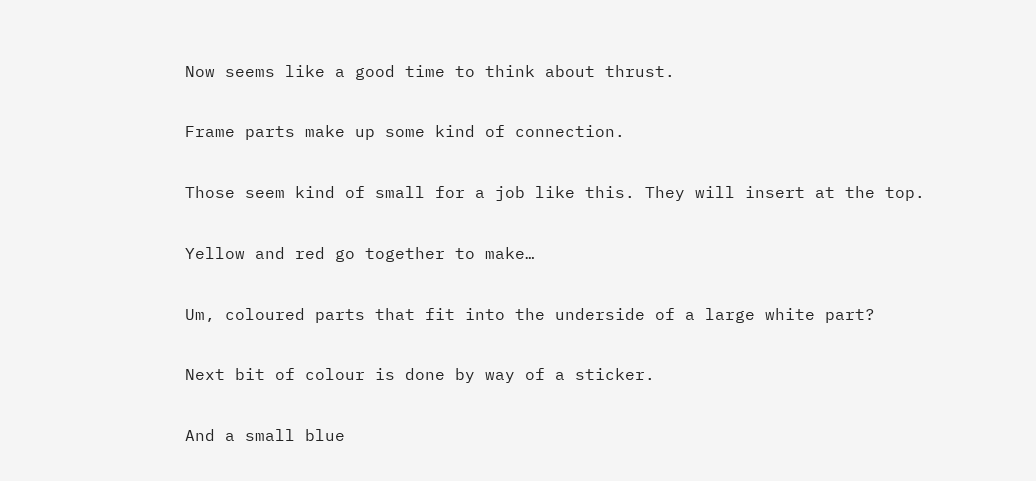Now seems like a good time to think about thrust.

Frame parts make up some kind of connection.

Those seem kind of small for a job like this. They will insert at the top.

Yellow and red go together to make…

Um, coloured parts that fit into the underside of a large white part?

Next bit of colour is done by way of a sticker.

And a small blue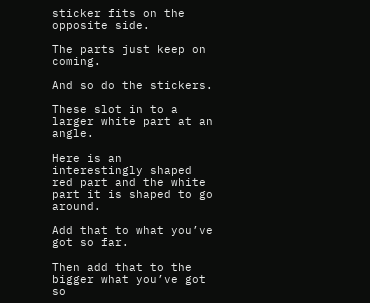sticker fits on the opposite side.

The parts just keep on coming.

And so do the stickers.

These slot in to a larger white part at an angle.

Here is an interestingly shaped red part and the white part it is shaped to go around.

Add that to what you’ve got so far.

Then add that to the bigger what you’ve got so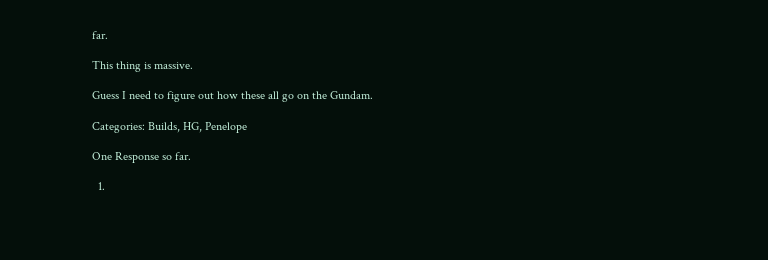far.

This thing is massive.

Guess I need to figure out how these all go on the Gundam.

Categories: Builds, HG, Penelope

One Response so far.

  1.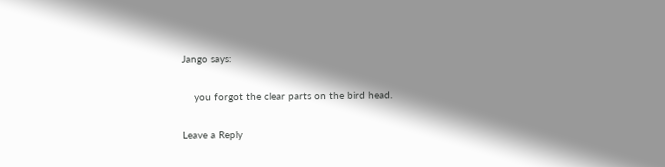Jango says:

    you forgot the clear parts on the bird head.

Leave a Reply